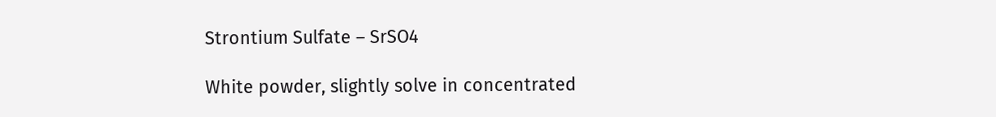Strontium Sulfate – SrSO4

White powder, slightly solve in concentrated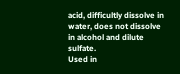acid, difficultly dissolve in water, does not dissolve in alcohol and dilute sulfate.
Used in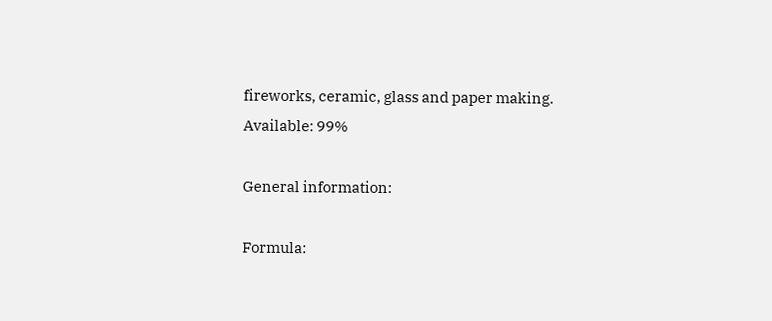fireworks, ceramic, glass and paper making.
Available: 99%

General information:

Formula: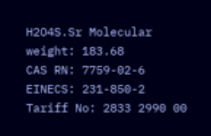H2O4S.Sr Molecular weight: 183.68
CAS RN: 7759-02-6 EINECS: 231-850-2
Tariff No: 2833 2990 00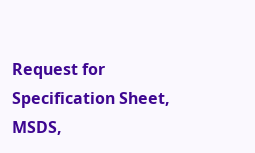Request for Specification Sheet, MSDS,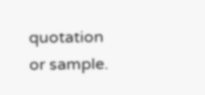quotation or sample.